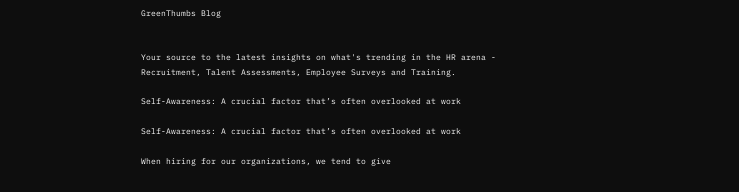GreenThumbs Blog


Your source to the latest insights on what's trending in the HR arena - Recruitment, Talent Assessments, Employee Surveys and Training.

Self-Awareness: A crucial factor that’s often overlooked at work

Self-Awareness: A crucial factor that’s often overlooked at work

When hiring for our organizations, we tend to give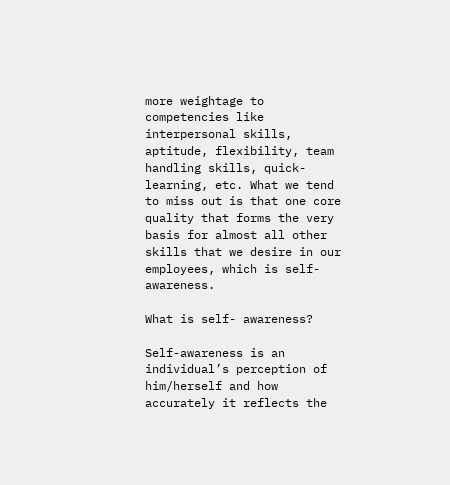more weightage to competencies like interpersonal skills, aptitude, flexibility, team handling skills, quick-learning, etc. What we tend to miss out is that one core quality that forms the very basis for almost all other skills that we desire in our employees, which is self-awareness.

What is self- awareness?

Self-awareness is an individual’s perception of him/herself and how accurately it reflects the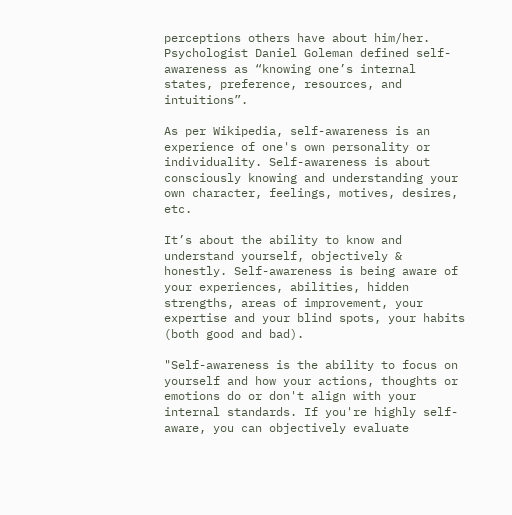perceptions others have about him/her. Psychologist Daniel Goleman defined self-awareness as “knowing one’s internal states, preference, resources, and intuitions”.

As per Wikipedia, self-awareness is an experience of one's own personality or individuality. Self-awareness is about consciously knowing and understanding your own character, feelings, motives, desires, etc.

It’s about the ability to know and understand yourself, objectively & honestly. Self-awareness is being aware of your experiences, abilities, hidden strengths, areas of improvement, your expertise and your blind spots, your habits (both good and bad).

"Self-awareness is the ability to focus on yourself and how your actions, thoughts or emotions do or don't align with your internal standards. If you're highly self-aware, you can objectively evaluate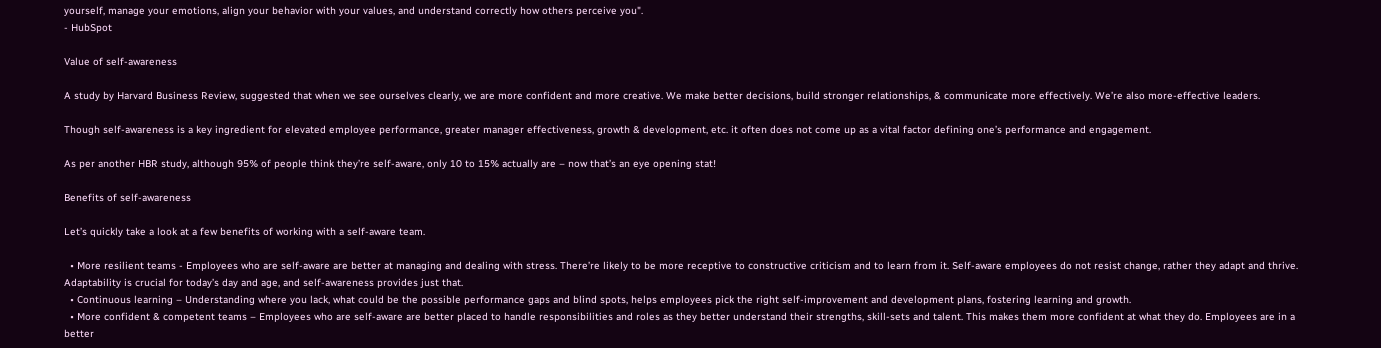yourself, manage your emotions, align your behavior with your values, and understand correctly how others perceive you".
- HubSpot

Value of self-awareness

A study by Harvard Business Review, suggested that when we see ourselves clearly, we are more confident and more creative. We make better decisions, build stronger relationships, & communicate more effectively. We’re also more-effective leaders.

Though self-awareness is a key ingredient for elevated employee performance, greater manager effectiveness, growth & development, etc. it often does not come up as a vital factor defining one’s performance and engagement.

As per another HBR study, although 95% of people think they’re self-aware, only 10 to 15% actually are – now that’s an eye opening stat!

Benefits of self-awareness

Let’s quickly take a look at a few benefits of working with a self-aware team.

  • More resilient teams - Employees who are self-aware are better at managing and dealing with stress. There’re likely to be more receptive to constructive criticism and to learn from it. Self-aware employees do not resist change, rather they adapt and thrive. Adaptability is crucial for today’s day and age, and self-awareness provides just that.
  • Continuous learning – Understanding where you lack, what could be the possible performance gaps and blind spots, helps employees pick the right self-improvement and development plans, fostering learning and growth.
  • More confident & competent teams – Employees who are self-aware are better placed to handle responsibilities and roles as they better understand their strengths, skill-sets and talent. This makes them more confident at what they do. Employees are in a better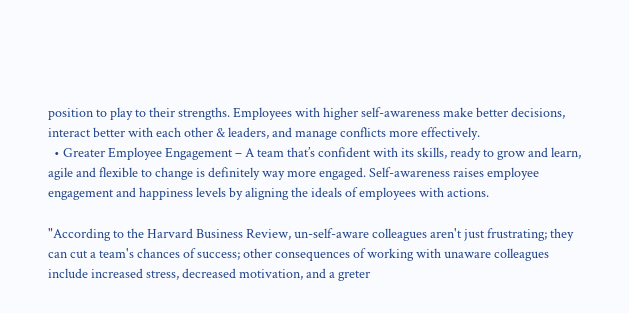position to play to their strengths. Employees with higher self-awareness make better decisions, interact better with each other & leaders, and manage conflicts more effectively.
  • Greater Employee Engagement – A team that’s confident with its skills, ready to grow and learn, agile and flexible to change is definitely way more engaged. Self-awareness raises employee engagement and happiness levels by aligning the ideals of employees with actions.

"According to the Harvard Business Review, un-self-aware colleagues aren't just frustrating; they can cut a team's chances of success; other consequences of working with unaware colleagues include increased stress, decreased motivation, and a greter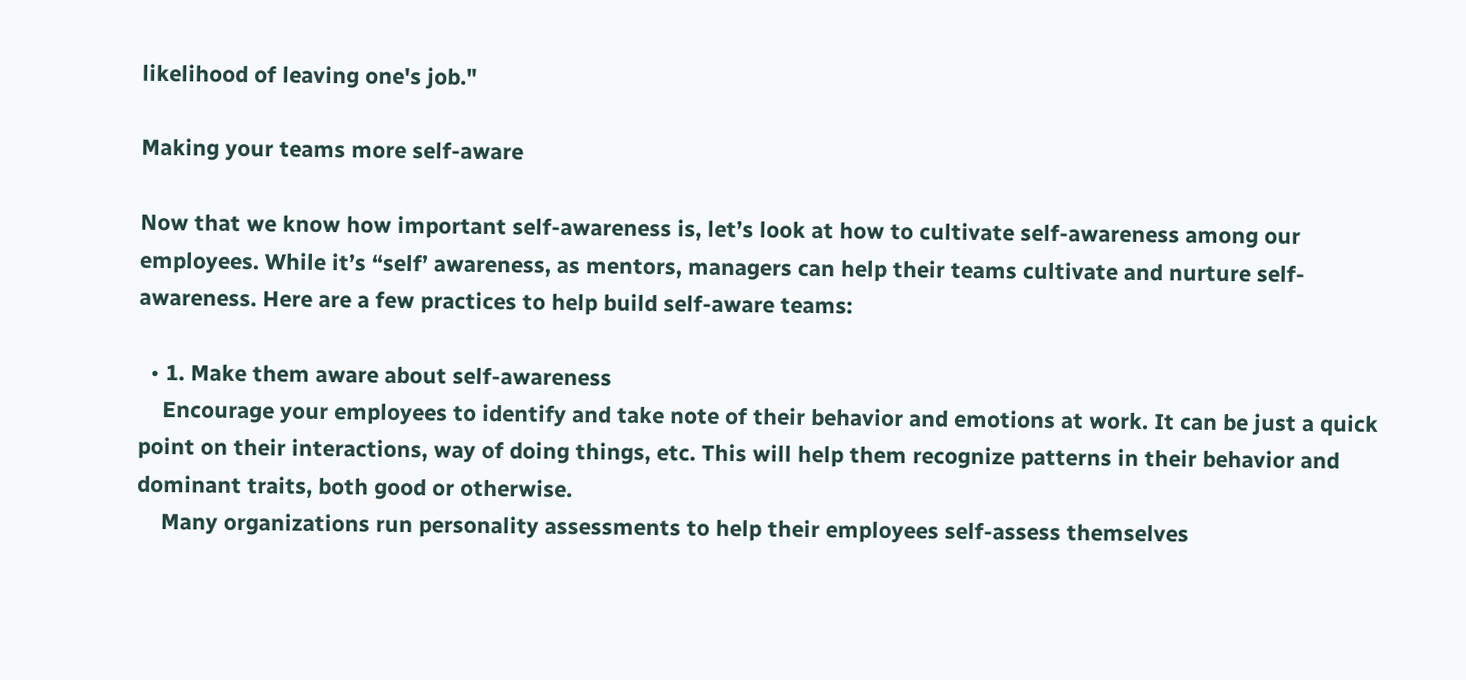likelihood of leaving one's job."

Making your teams more self-aware

Now that we know how important self-awareness is, let’s look at how to cultivate self-awareness among our employees. While it’s “self’ awareness, as mentors, managers can help their teams cultivate and nurture self-awareness. Here are a few practices to help build self-aware teams:

  • 1. Make them aware about self-awareness
    Encourage your employees to identify and take note of their behavior and emotions at work. It can be just a quick point on their interactions, way of doing things, etc. This will help them recognize patterns in their behavior and dominant traits, both good or otherwise.
    Many organizations run personality assessments to help their employees self-assess themselves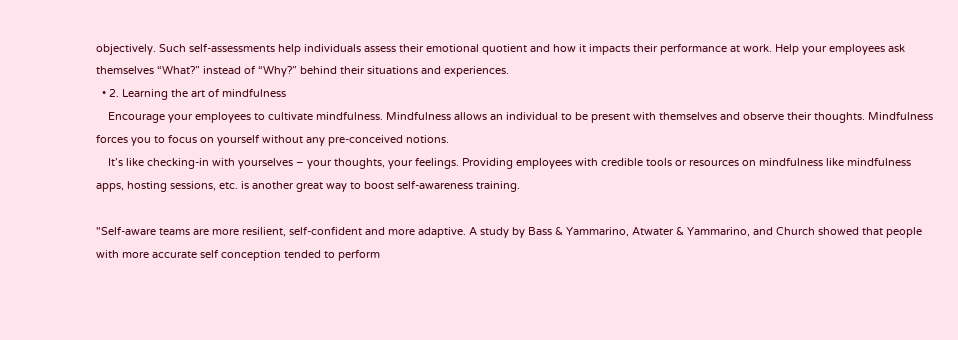objectively. Such self-assessments help individuals assess their emotional quotient and how it impacts their performance at work. Help your employees ask themselves “What?” instead of “Why?” behind their situations and experiences.
  • 2. Learning the art of mindfulness
    Encourage your employees to cultivate mindfulness. Mindfulness allows an individual to be present with themselves and observe their thoughts. Mindfulness forces you to focus on yourself without any pre-conceived notions.
    It’s like checking-in with yourselves – your thoughts, your feelings. Providing employees with credible tools or resources on mindfulness like mindfulness apps, hosting sessions, etc. is another great way to boost self-awareness training.

"Self-aware teams are more resilient, self-confident and more adaptive. A study by Bass & Yammarino, Atwater & Yammarino, and Church showed that people with more accurate self conception tended to perform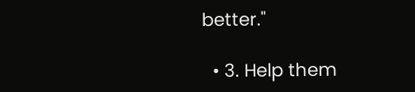better."

  • 3. Help them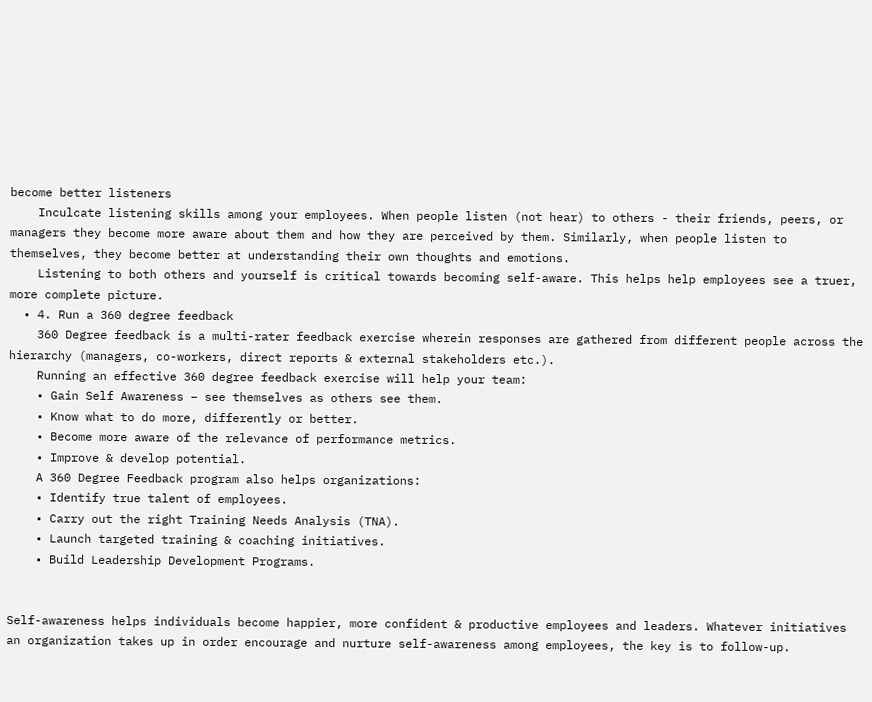become better listeners
    Inculcate listening skills among your employees. When people listen (not hear) to others - their friends, peers, or managers they become more aware about them and how they are perceived by them. Similarly, when people listen to themselves, they become better at understanding their own thoughts and emotions.
    Listening to both others and yourself is critical towards becoming self-aware. This helps help employees see a truer, more complete picture.
  • 4. Run a 360 degree feedback
    360 Degree feedback is a multi-rater feedback exercise wherein responses are gathered from different people across the hierarchy (managers, co-workers, direct reports & external stakeholders etc.).
    Running an effective 360 degree feedback exercise will help your team:
    • Gain Self Awareness – see themselves as others see them.
    • Know what to do more, differently or better.
    • Become more aware of the relevance of performance metrics.
    • Improve & develop potential.
    A 360 Degree Feedback program also helps organizations:
    • Identify true talent of employees.
    • Carry out the right Training Needs Analysis (TNA).
    • Launch targeted training & coaching initiatives.
    • Build Leadership Development Programs.


Self-awareness helps individuals become happier, more confident & productive employees and leaders. Whatever initiatives an organization takes up in order encourage and nurture self-awareness among employees, the key is to follow-up.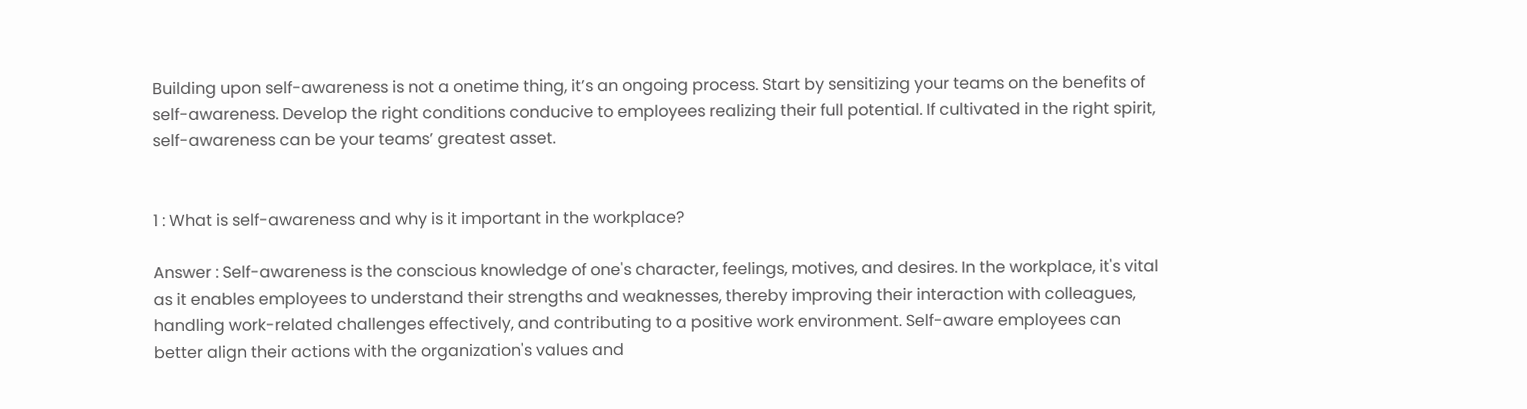Building upon self-awareness is not a onetime thing, it’s an ongoing process. Start by sensitizing your teams on the benefits of self-awareness. Develop the right conditions conducive to employees realizing their full potential. If cultivated in the right spirit, self-awareness can be your teams’ greatest asset.


1 : What is self-awareness and why is it important in the workplace?

Answer : Self-awareness is the conscious knowledge of one's character, feelings, motives, and desires. In the workplace, it's vital as it enables employees to understand their strengths and weaknesses, thereby improving their interaction with colleagues, handling work-related challenges effectively, and contributing to a positive work environment. Self-aware employees can better align their actions with the organization's values and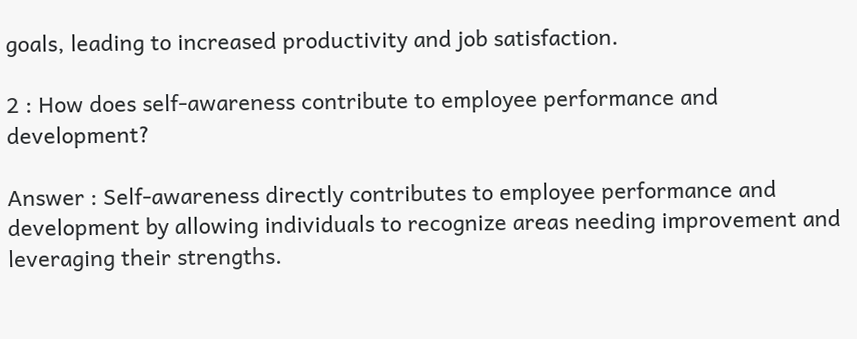goals, leading to increased productivity and job satisfaction.

2 : How does self-awareness contribute to employee performance and development?

Answer : Self-awareness directly contributes to employee performance and development by allowing individuals to recognize areas needing improvement and leveraging their strengths.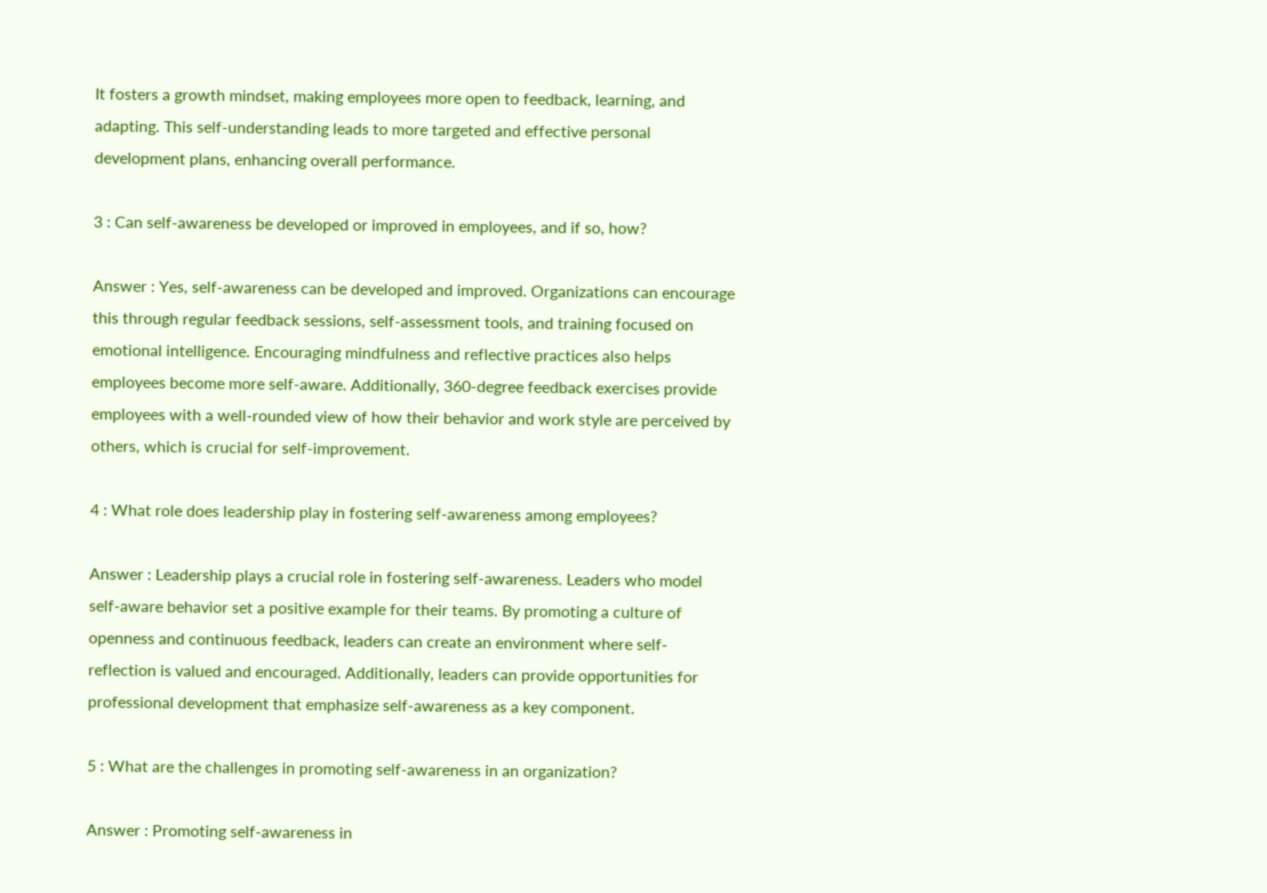It fosters a growth mindset, making employees more open to feedback, learning, and adapting. This self-understanding leads to more targeted and effective personal development plans, enhancing overall performance.

3 : Can self-awareness be developed or improved in employees, and if so, how?

Answer : Yes, self-awareness can be developed and improved. Organizations can encourage this through regular feedback sessions, self-assessment tools, and training focused on emotional intelligence. Encouraging mindfulness and reflective practices also helps employees become more self-aware. Additionally, 360-degree feedback exercises provide employees with a well-rounded view of how their behavior and work style are perceived by others, which is crucial for self-improvement.

4 : What role does leadership play in fostering self-awareness among employees?

Answer : Leadership plays a crucial role in fostering self-awareness. Leaders who model self-aware behavior set a positive example for their teams. By promoting a culture of openness and continuous feedback, leaders can create an environment where self-reflection is valued and encouraged. Additionally, leaders can provide opportunities for professional development that emphasize self-awareness as a key component.

5 : What are the challenges in promoting self-awareness in an organization?

Answer : Promoting self-awareness in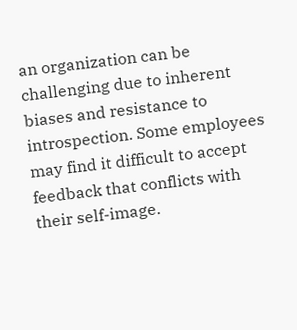an organization can be challenging due to inherent biases and resistance to introspection. Some employees may find it difficult to accept feedback that conflicts with their self-image.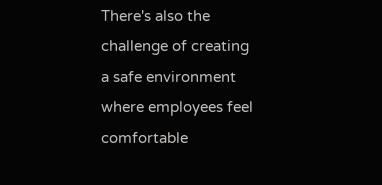There's also the challenge of creating a safe environment where employees feel comfortable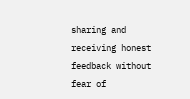sharing and receiving honest feedback without fear of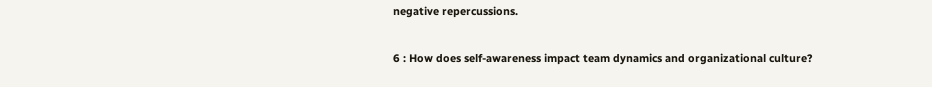negative repercussions.

6 : How does self-awareness impact team dynamics and organizational culture?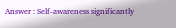Answer : Self-awareness significantly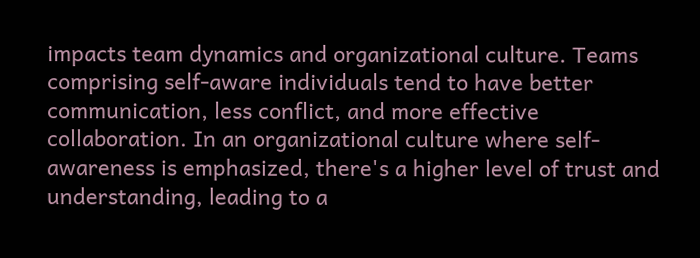impacts team dynamics and organizational culture. Teams comprising self-aware individuals tend to have better communication, less conflict, and more effective collaboration. In an organizational culture where self-awareness is emphasized, there's a higher level of trust and understanding, leading to a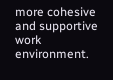more cohesive and supportive work environment.